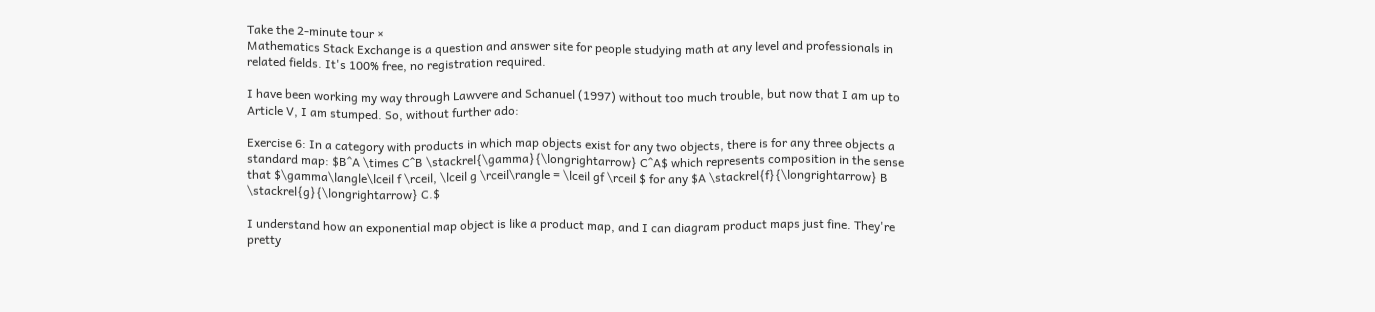Take the 2-minute tour ×
Mathematics Stack Exchange is a question and answer site for people studying math at any level and professionals in related fields. It's 100% free, no registration required.

I have been working my way through Lawvere and Schanuel (1997) without too much trouble, but now that I am up to Article V, I am stumped. So, without further ado:

Exercise 6: In a category with products in which map objects exist for any two objects, there is for any three objects a standard map: $B^A \times C^B \stackrel{\gamma}{\longrightarrow} C^A$ which represents composition in the sense that $\gamma\langle\lceil f \rceil, \lceil g \rceil\rangle = \lceil gf \rceil $ for any $A \stackrel{f}{\longrightarrow} B \stackrel{g}{\longrightarrow} C.$

I understand how an exponential map object is like a product map, and I can diagram product maps just fine. They're pretty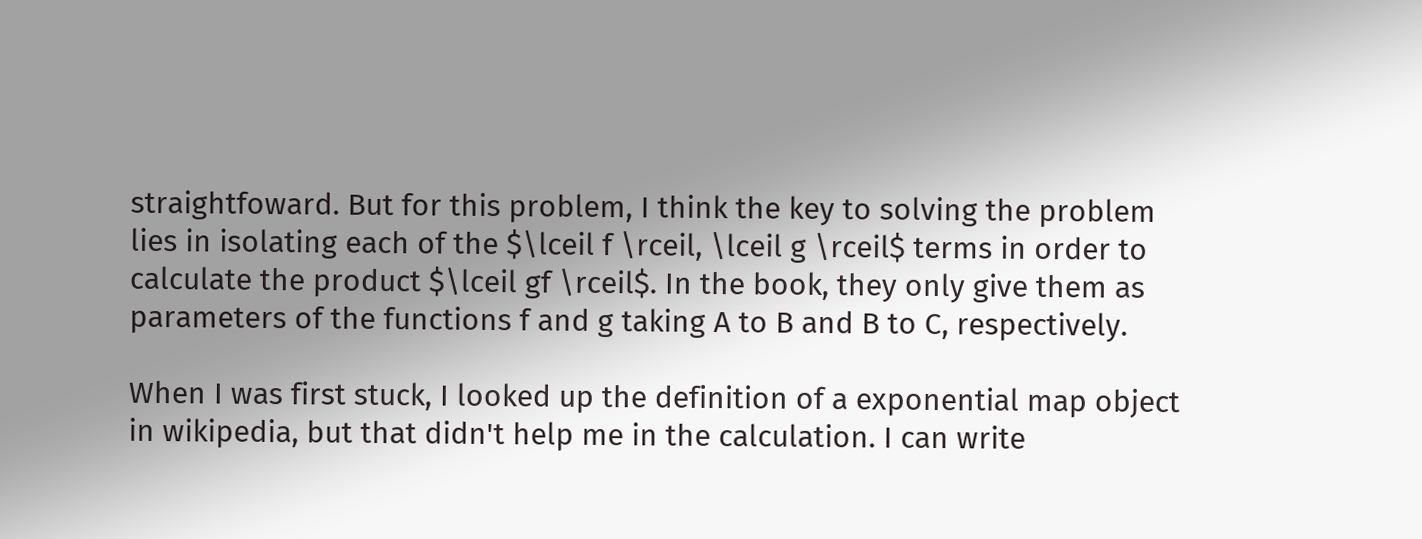straightfoward. But for this problem, I think the key to solving the problem lies in isolating each of the $\lceil f \rceil, \lceil g \rceil$ terms in order to calculate the product $\lceil gf \rceil$. In the book, they only give them as parameters of the functions f and g taking A to B and B to C, respectively.

When I was first stuck, I looked up the definition of a exponential map object in wikipedia, but that didn't help me in the calculation. I can write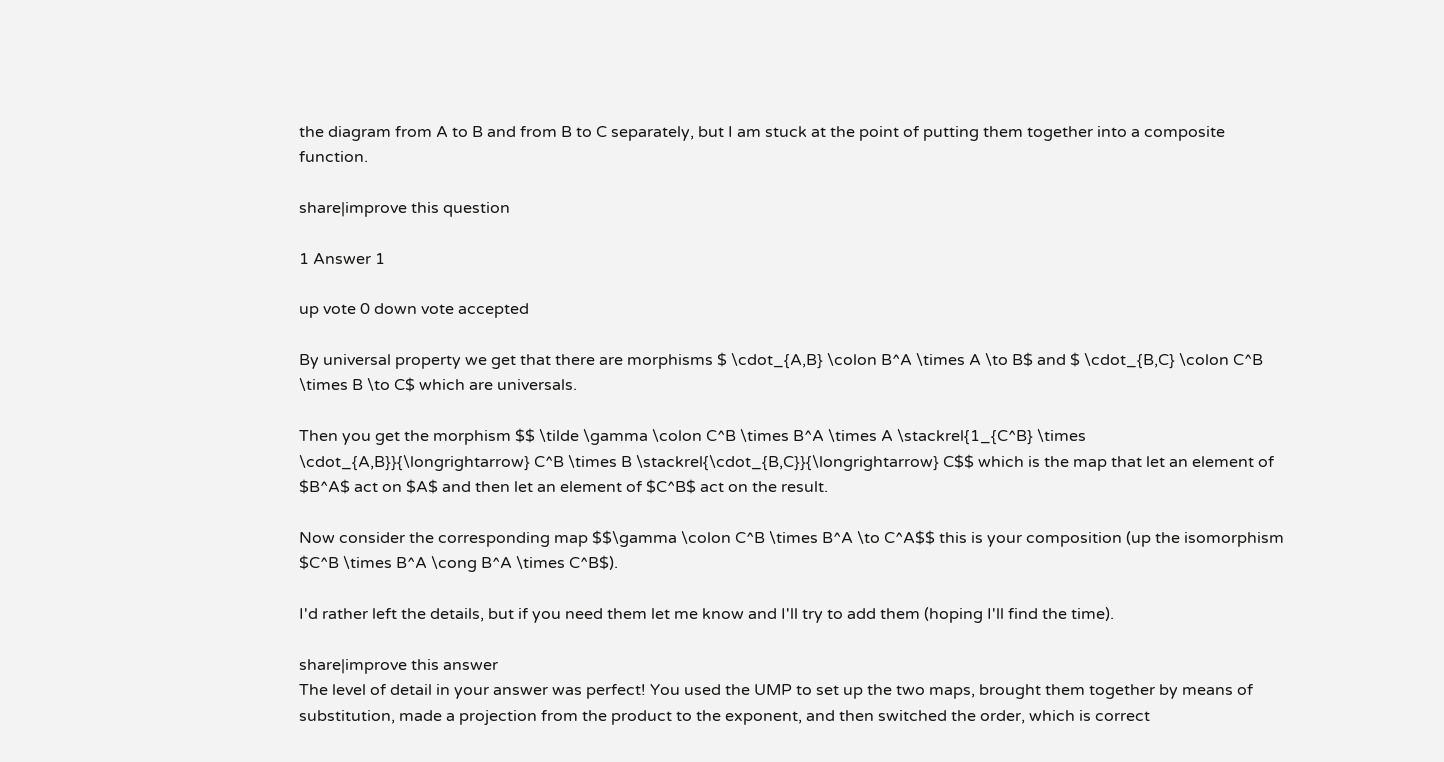the diagram from A to B and from B to C separately, but I am stuck at the point of putting them together into a composite function.

share|improve this question

1 Answer 1

up vote 0 down vote accepted

By universal property we get that there are morphisms $ \cdot_{A,B} \colon B^A \times A \to B$ and $ \cdot_{B,C} \colon C^B \times B \to C$ which are universals.

Then you get the morphism $$ \tilde \gamma \colon C^B \times B^A \times A \stackrel{1_{C^B} \times \cdot_{A,B}}{\longrightarrow} C^B \times B \stackrel{\cdot_{B,C}}{\longrightarrow} C$$ which is the map that let an element of $B^A$ act on $A$ and then let an element of $C^B$ act on the result.

Now consider the corresponding map $$\gamma \colon C^B \times B^A \to C^A$$ this is your composition (up the isomorphism $C^B \times B^A \cong B^A \times C^B$).

I'd rather left the details, but if you need them let me know and I'll try to add them (hoping I'll find the time).

share|improve this answer
The level of detail in your answer was perfect! You used the UMP to set up the two maps, brought them together by means of substitution, made a projection from the product to the exponent, and then switched the order, which is correct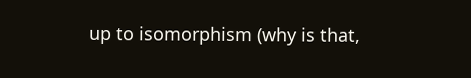up to isomorphism (why is that,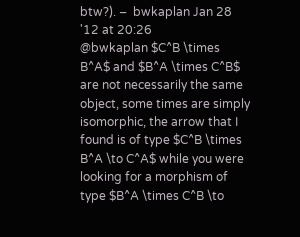btw?). –  bwkaplan Jan 28 '12 at 20:26
@bwkaplan $C^B \times B^A$ and $B^A \times C^B$ are not necessarily the same object, some times are simply isomorphic, the arrow that I found is of type $C^B \times B^A \to C^A$ while you were looking for a morphism of type $B^A \times C^B \to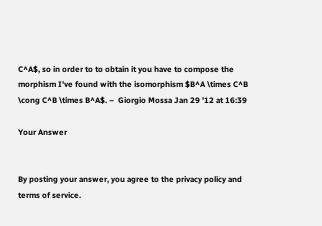C^A$, so in order to to obtain it you have to compose the morphism I've found with the isomorphism $B^A \times C^B \cong C^B \times B^A$. –  Giorgio Mossa Jan 29 '12 at 16:39

Your Answer


By posting your answer, you agree to the privacy policy and terms of service.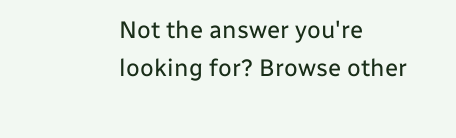Not the answer you're looking for? Browse other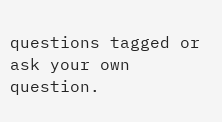questions tagged or ask your own question.